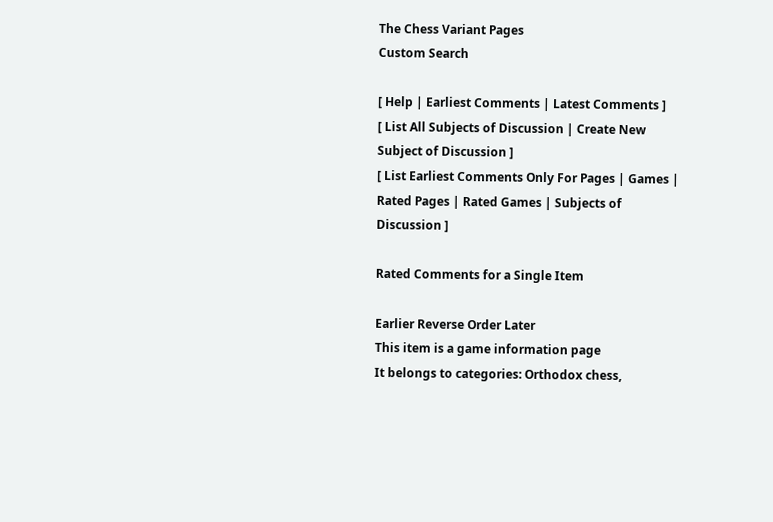The Chess Variant Pages
Custom Search

[ Help | Earliest Comments | Latest Comments ]
[ List All Subjects of Discussion | Create New Subject of Discussion ]
[ List Earliest Comments Only For Pages | Games | Rated Pages | Rated Games | Subjects of Discussion ]

Rated Comments for a Single Item

Earlier Reverse Order Later
This item is a game information page
It belongs to categories: Orthodox chess,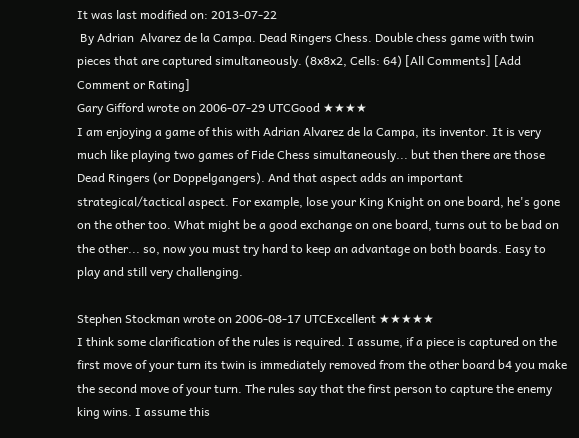It was last modified on: 2013-07-22
 By Adrian  Alvarez de la Campa. Dead Ringers Chess. Double chess game with twin pieces that are captured simultaneously. (8x8x2, Cells: 64) [All Comments] [Add Comment or Rating]
Gary Gifford wrote on 2006-07-29 UTCGood ★★★★
I am enjoying a game of this with Adrian Alvarez de la Campa, its inventor. It is very much like playing two games of Fide Chess simultaneously... but then there are those Dead Ringers (or Doppelgangers). And that aspect adds an important strategical/tactical aspect. For example, lose your King Knight on one board, he's gone on the other too. What might be a good exchange on one board, turns out to be bad on the other... so, now you must try hard to keep an advantage on both boards. Easy to play and still very challenging.

Stephen Stockman wrote on 2006-08-17 UTCExcellent ★★★★★
I think some clarification of the rules is required. I assume, if a piece is captured on the first move of your turn its twin is immediately removed from the other board b4 you make the second move of your turn. The rules say that the first person to capture the enemy king wins. I assume this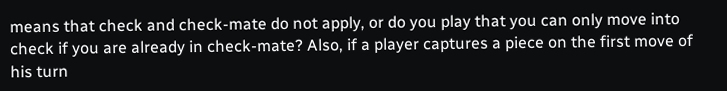means that check and check-mate do not apply, or do you play that you can only move into check if you are already in check-mate? Also, if a player captures a piece on the first move of his turn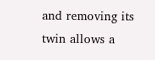and removing its twin allows a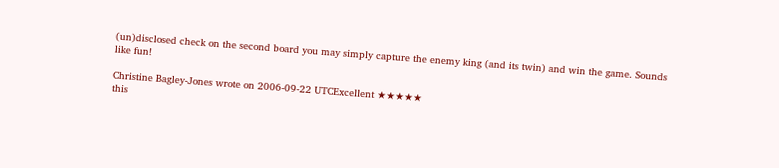(un)disclosed check on the second board you may simply capture the enemy king (and its twin) and win the game. Sounds like fun!

Christine Bagley-Jones wrote on 2006-09-22 UTCExcellent ★★★★★
this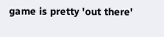game is pretty 'out there'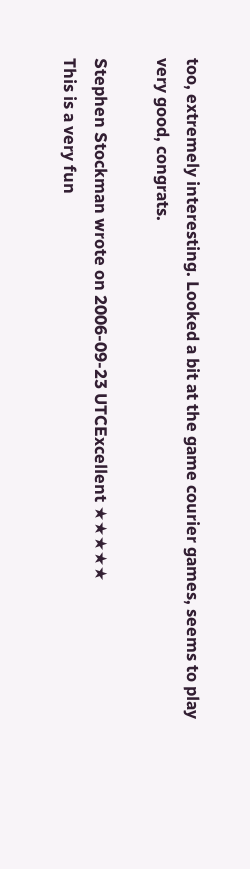too, extremely interesting. Looked a bit at the game courier games, seems to play very good, congrats.

Stephen Stockman wrote on 2006-09-23 UTCExcellent ★★★★★
This is a very fun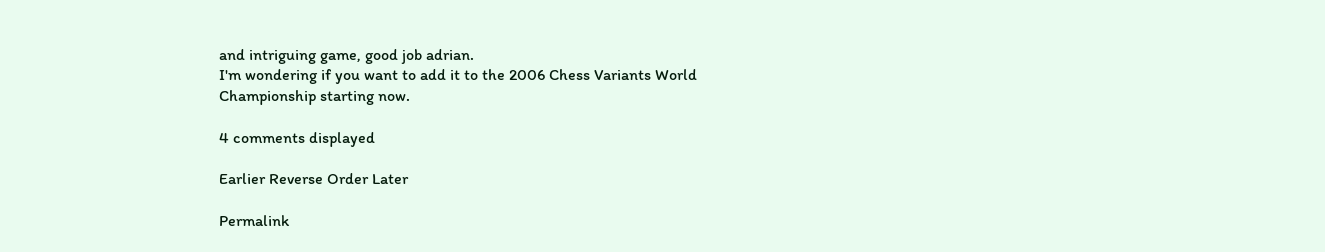and intriguing game, good job adrian.
I'm wondering if you want to add it to the 2006 Chess Variants World
Championship starting now.

4 comments displayed

Earlier Reverse Order Later

Permalink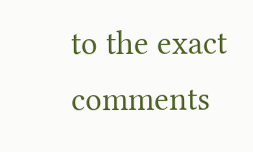to the exact comments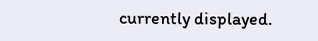currently displayed.